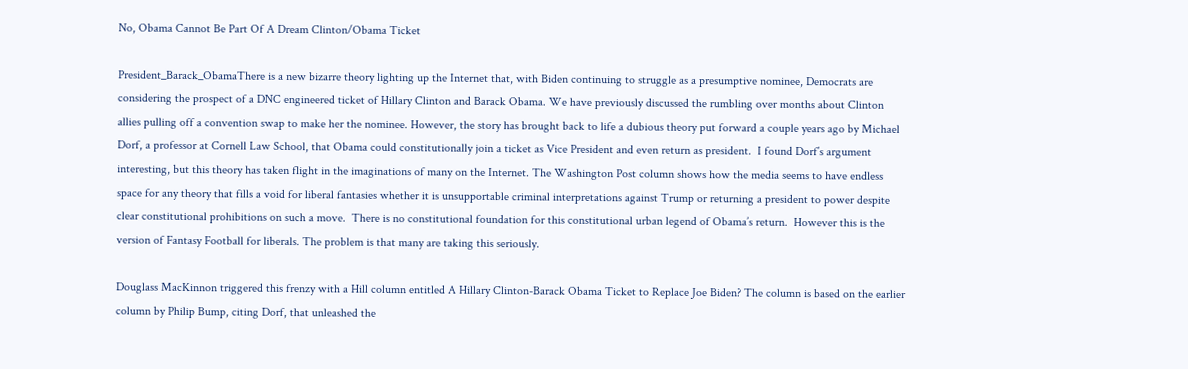No, Obama Cannot Be Part Of A Dream Clinton/Obama Ticket

President_Barack_ObamaThere is a new bizarre theory lighting up the Internet that, with Biden continuing to struggle as a presumptive nominee, Democrats are considering the prospect of a DNC engineered ticket of Hillary Clinton and Barack Obama. We have previously discussed the rumbling over months about Clinton allies pulling off a convention swap to make her the nominee. However, the story has brought back to life a dubious theory put forward a couple years ago by Michael Dorf, a professor at Cornell Law School, that Obama could constitutionally join a ticket as Vice President and even return as president.  I found Dorf’s argument interesting, but this theory has taken flight in the imaginations of many on the Internet. The Washington Post column shows how the media seems to have endless space for any theory that fills a void for liberal fantasies whether it is unsupportable criminal interpretations against Trump or returning a president to power despite clear constitutional prohibitions on such a move.  There is no constitutional foundation for this constitutional urban legend of Obama’s return.  However this is the version of Fantasy Football for liberals. The problem is that many are taking this seriously.

Douglass MacKinnon triggered this frenzy with a Hill column entitled A Hillary Clinton-Barack Obama Ticket to Replace Joe Biden? The column is based on the earlier column by Philip Bump, citing Dorf, that unleashed the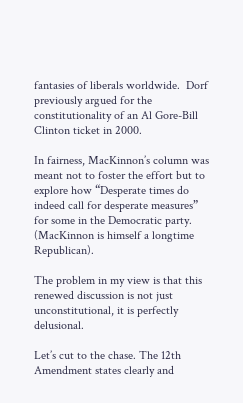fantasies of liberals worldwide.  Dorf previously argued for the constitutionality of an Al Gore-Bill Clinton ticket in 2000.

In fairness, MacKinnon’s column was meant not to foster the effort but to explore how “Desperate times do indeed call for desperate measures” for some in the Democratic party. (MacKinnon is himself a longtime Republican).

The problem in my view is that this renewed discussion is not just unconstitutional, it is perfectly delusional.

Let’s cut to the chase. The 12th Amendment states clearly and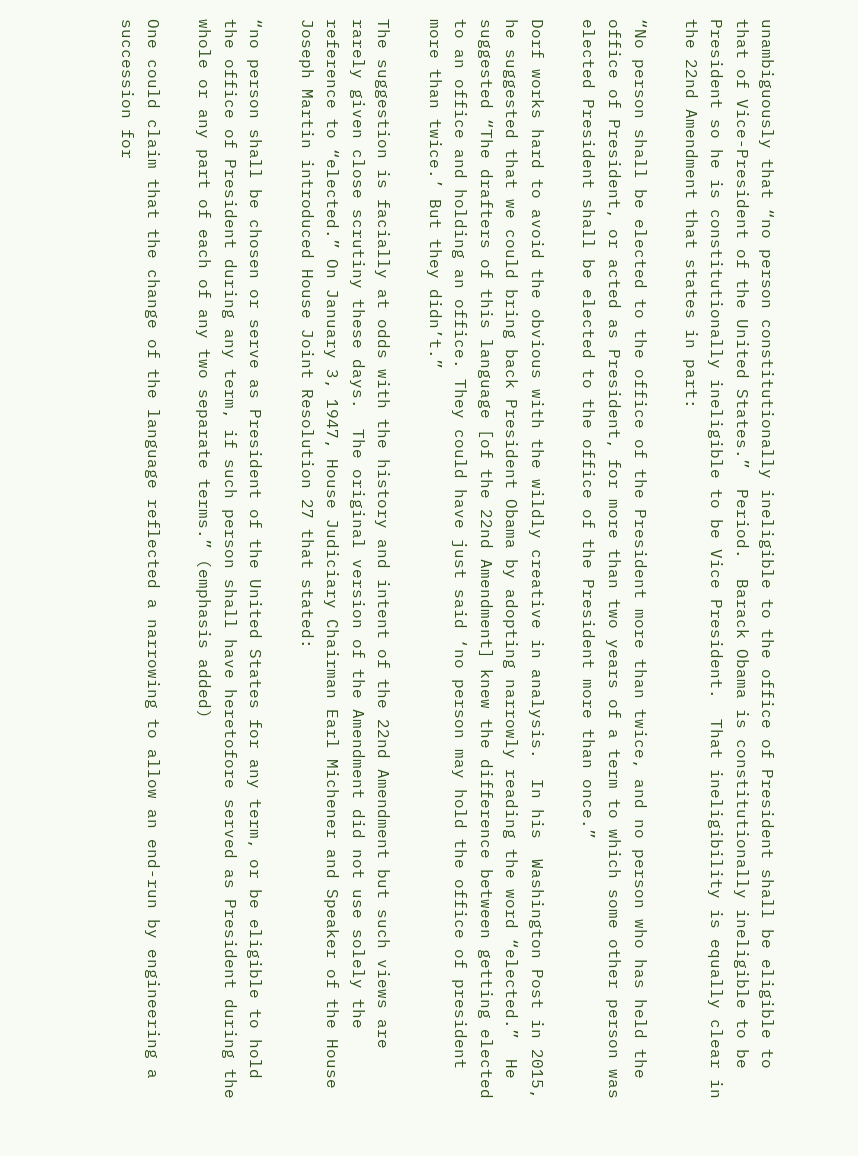unambiguously that “no person constitutionally ineligible to the office of President shall be eligible to that of Vice-President of the United States.”  Period.  Barack Obama is constitutionally ineligible to be President so he is constitutionally ineligible to be Vice President.  That ineligibility is equally clear in the 22nd Amendment that states in part:

“No person shall be elected to the office of the President more than twice, and no person who has held the office of President, or acted as President, for more than two years of a term to which some other person was elected President shall be elected to the office of the President more than once.”

Dorf works hard to avoid the obvious with the wildly creative in analysis.  In his  Washington Post in 2015, he suggested that we could bring back President Obama by adopting narrowly reading the word “elected.”  He suggested “The drafters of this language [of the 22nd Amendment] knew the difference between getting elected to an office and holding an office. They could have just said ‘no person may hold the office of president more than twice.’ But they didn’t.”

The suggestion is facially at odds with the history and intent of the 22nd Amendment but such views are rarely given close scrutiny these days.  The original version of the Amendment did not use solely the reference to “elected.” On January 3, 1947, House Judiciary Chairman Earl Michener and Speaker of the House Joseph Martin introduced House Joint Resolution 27 that stated:

“no person shall be chosen or serve as President of the United States for any term, or be eligible to hold the office of President during any term, if such person shall have heretofore served as President during the whole or any part of each of any two separate terms.” (emphasis added)

One could claim that the change of the language reflected a narrowing to allow an end-run by engineering a succession for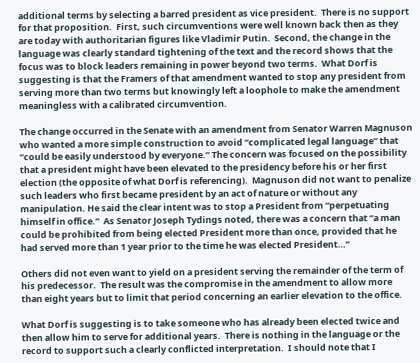additional terms by selecting a barred president as vice president.  There is no support for that proposition.  First, such circumventions were well known back then as they are today with authoritarian figures like Vladimir Putin.  Second, the change in the language was clearly standard tightening of the text and the record shows that the focus was to block leaders remaining in power beyond two terms.  What Dorf is suggesting is that the Framers of that amendment wanted to stop any president from serving more than two terms but knowingly left a loophole to make the amendment meaningless with a calibrated circumvention.

The change occurred in the Senate with an amendment from Senator Warren Magnuson who wanted a more simple construction to avoid “complicated legal language” that “could be easily understood by everyone.” The concern was focused on the possibility that a president might have been elevated to the presidency before his or her first election (the opposite of what Dorf is referencing).  Magnuson did not want to penalize such leaders who first became president by an act of nature or without any manipulation. He said the clear intent was to stop a President from “perpetuating himself in office.”  As Senator Joseph Tydings noted, there was a concern that “a man could be prohibited from being elected President more than once, provided that he had served more than 1 year prior to the time he was elected President…”

Others did not even want to yield on a president serving the remainder of the term of his predecessor.  The result was the compromise in the amendment to allow more than eight years but to limit that period concerning an earlier elevation to the office.

What Dorf is suggesting is to take someone who has already been elected twice and then allow him to serve for additional years.  There is nothing in the language or the record to support such a clearly conflicted interpretation.  I should note that I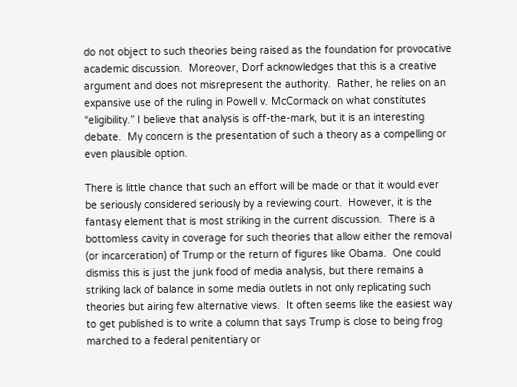do not object to such theories being raised as the foundation for provocative academic discussion.  Moreover, Dorf acknowledges that this is a creative argument and does not misrepresent the authority.  Rather, he relies on an expansive use of the ruling in Powell v. McCormack on what constitutes “eligibility.” I believe that analysis is off-the-mark, but it is an interesting debate.  My concern is the presentation of such a theory as a compelling or even plausible option.

There is little chance that such an effort will be made or that it would ever be seriously considered seriously by a reviewing court.  However, it is the fantasy element that is most striking in the current discussion.  There is a bottomless cavity in coverage for such theories that allow either the removal (or incarceration) of Trump or the return of figures like Obama.  One could dismiss this is just the junk food of media analysis, but there remains a striking lack of balance in some media outlets in not only replicating such theories but airing few alternative views.  It often seems like the easiest way to get published is to write a column that says Trump is close to being frog marched to a federal penitentiary or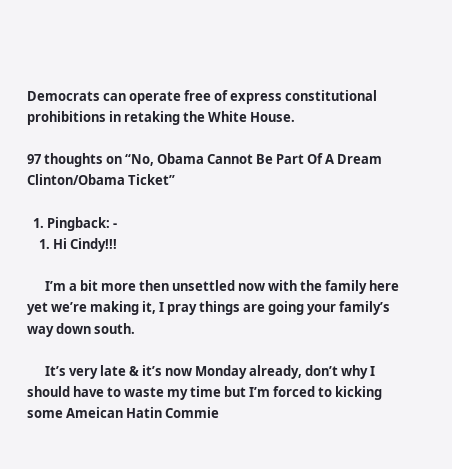Democrats can operate free of express constitutional prohibitions in retaking the White House.

97 thoughts on “No, Obama Cannot Be Part Of A Dream Clinton/Obama Ticket”

  1. Pingback: -
    1. Hi Cindy!!!

      I’m a bit more then unsettled now with the family here yet we’re making it, I pray things are going your family’s way down south.

      It’s very late & it’s now Monday already, don’t why I should have to waste my time but I’m forced to kicking some Ameican Hatin Commie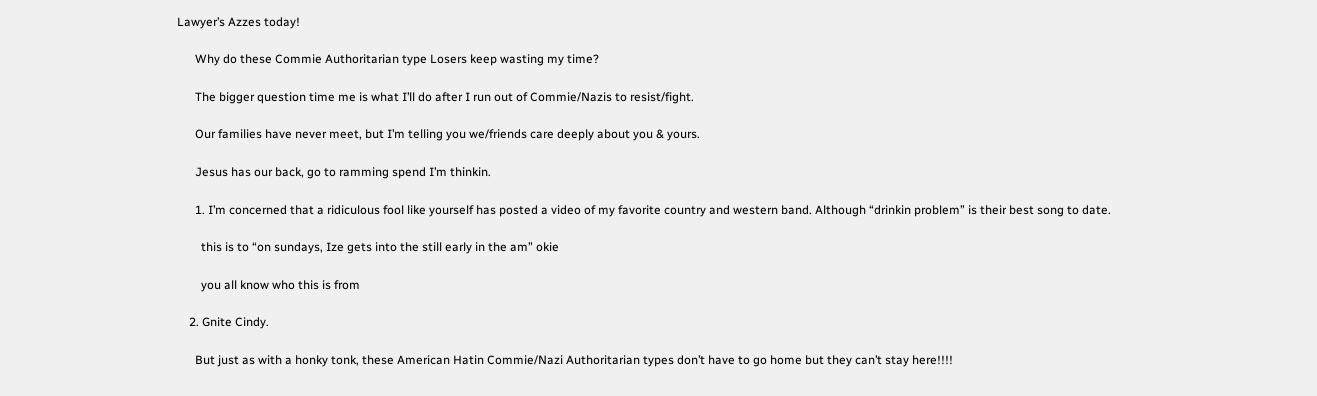Lawyer’s Azzes today!

      Why do these Commie Authoritarian type Losers keep wasting my time?

      The bigger question time me is what I’ll do after I run out of Commie/Nazis to resist/fight.

      Our families have never meet, but I’m telling you we/friends care deeply about you & yours.

      Jesus has our back, go to ramming spend I’m thinkin.

      1. I’m concerned that a ridiculous fool like yourself has posted a video of my favorite country and western band. Although “drinkin problem” is their best song to date.

        this is to “on sundays, Ize gets into the still early in the am” okie

        you all know who this is from

    2. Gnite Cindy.

      But just as with a honky tonk, these American Hatin Commie/Nazi Authoritarian types don’t have to go home but they can’t stay here!!!!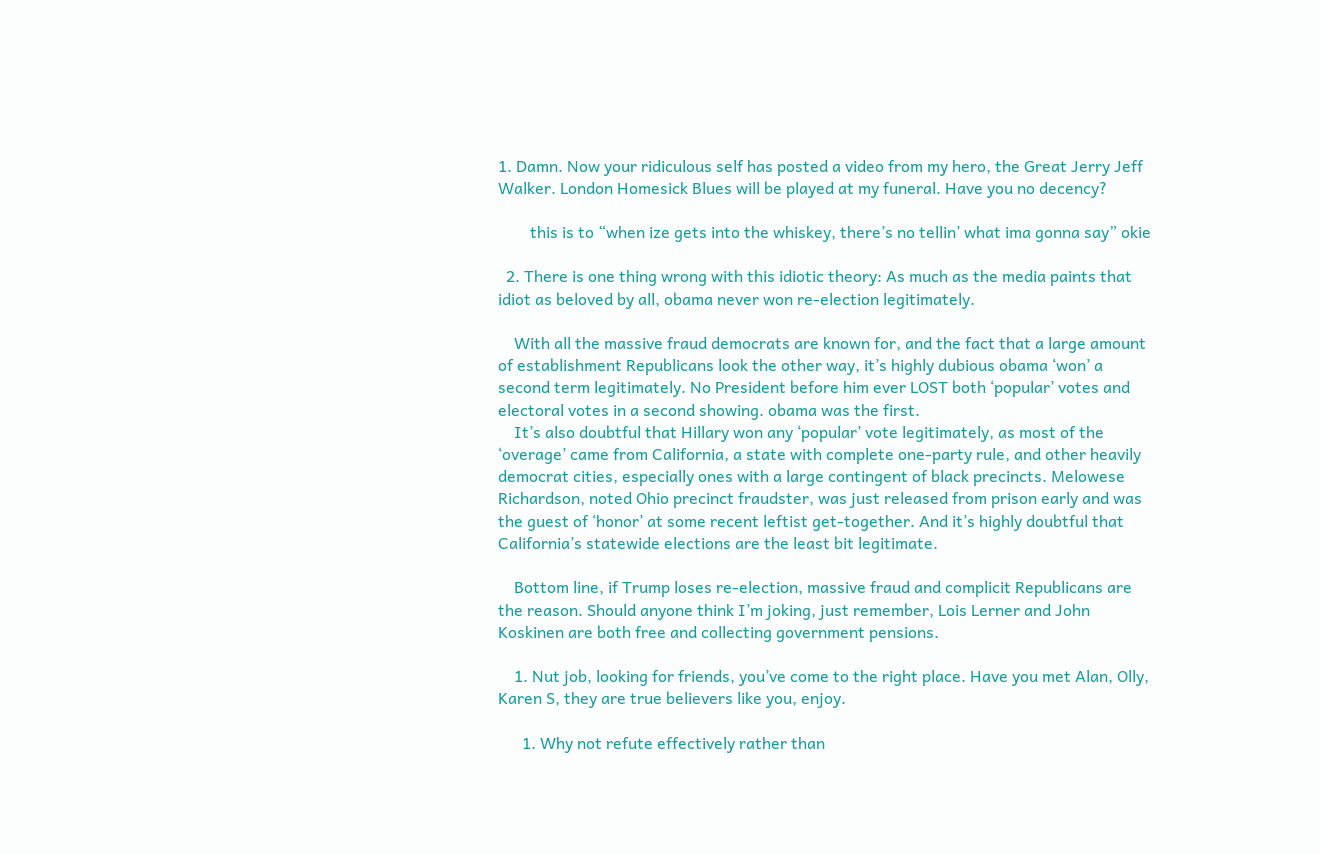1. Damn. Now your ridiculous self has posted a video from my hero, the Great Jerry Jeff Walker. London Homesick Blues will be played at my funeral. Have you no decency?

        this is to “when ize gets into the whiskey, there’s no tellin’ what ima gonna say” okie

  2. There is one thing wrong with this idiotic theory: As much as the media paints that idiot as beloved by all, obama never won re-election legitimately.

    With all the massive fraud democrats are known for, and the fact that a large amount of establishment Republicans look the other way, it’s highly dubious obama ‘won’ a second term legitimately. No President before him ever LOST both ‘popular’ votes and electoral votes in a second showing. obama was the first.
    It’s also doubtful that Hillary won any ‘popular’ vote legitimately, as most of the ‘overage’ came from California, a state with complete one-party rule, and other heavily democrat cities, especially ones with a large contingent of black precincts. Melowese Richardson, noted Ohio precinct fraudster, was just released from prison early and was the guest of ‘honor’ at some recent leftist get-together. And it’s highly doubtful that California’s statewide elections are the least bit legitimate.

    Bottom line, if Trump loses re-election, massive fraud and complicit Republicans are the reason. Should anyone think I’m joking, just remember, Lois Lerner and John Koskinen are both free and collecting government pensions.

    1. Nut job, looking for friends, you’ve come to the right place. Have you met Alan, Olly, Karen S, they are true believers like you, enjoy.

      1. Why not refute effectively rather than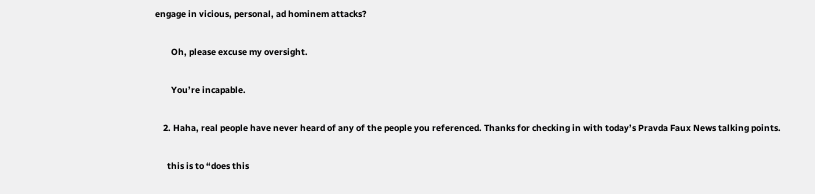engage in vicious, personal, ad hominem attacks?

        Oh, please excuse my oversight.

        You’re incapable.

    2. Haha, real people have never heard of any of the people you referenced. Thanks for checking in with today’s Pravda Faux News talking points.

      this is to “does this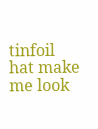tinfoil hat make me look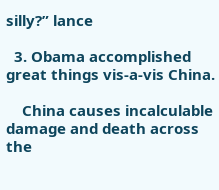silly?” lance

  3. Obama accomplished great things vis-a-vis China.

    China causes incalculable damage and death across the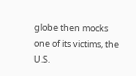globe then mocks one of its victims, the U.S.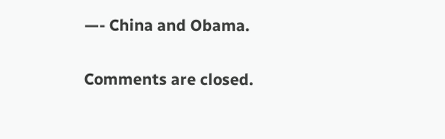—- China and Obama.

Comments are closed.